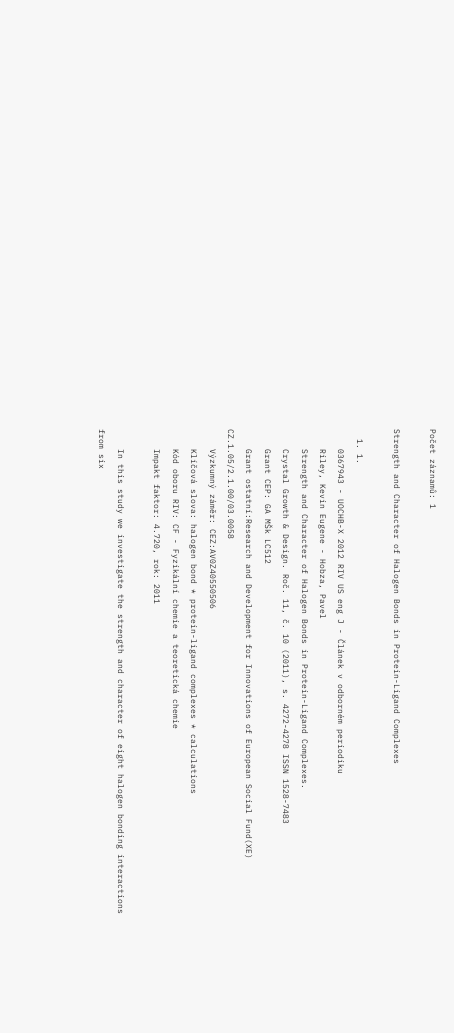Počet záznamů: 1

Strength and Character of Halogen Bonds in Protein-Ligand Complexes

  1. 1.
    0367943 - UOCHB-X 2012 RIV US eng J - Článek v odborném periodiku
    Riley, Kevin Eugene - Hobza, Pavel
    Strength and Character of Halogen Bonds in Protein-Ligand Complexes.
    Crystal Growth & Design. Roč. 11, č. 10 (2011), s. 4272-4278 ISSN 1528-7483
    Grant CEP: GA MŠk LC512
    Grant ostatní:Research and Development for Innovations of European Social Fund(XE) CZ.1.05/2.1.00/03.0058
    Výzkumný záměr: CEZ:AV0Z40550506
    Klíčová slova: halogen bond * protein-ligand complexes * calculations
    Kód oboru RIV: CF - Fyzikální chemie a teoretická chemie
    Impakt faktor: 4.720, rok: 2011

    In this study we investigate the strength and character of eight halogen bonding interactions from six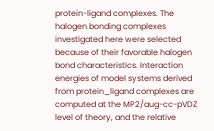protein-ligand complexes. The halogen bonding complexes investigated here were selected because of their favorable halogen bond characteristics. Interaction energies of model systems derived from protein_ligand complexes are computed at the MP2/aug-cc-pVDZ level of theory, and the relative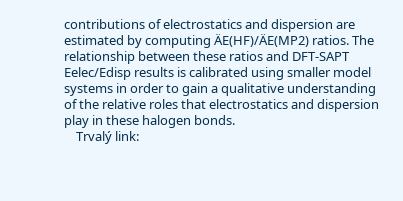contributions of electrostatics and dispersion are estimated by computing ÄE(HF)/ÄE(MP2) ratios. The relationship between these ratios and DFT-SAPT Eelec/Edisp results is calibrated using smaller model systems in order to gain a qualitative understanding of the relative roles that electrostatics and dispersion play in these halogen bonds.
    Trvalý link: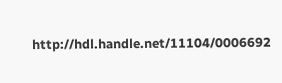http://hdl.handle.net/11104/0006692